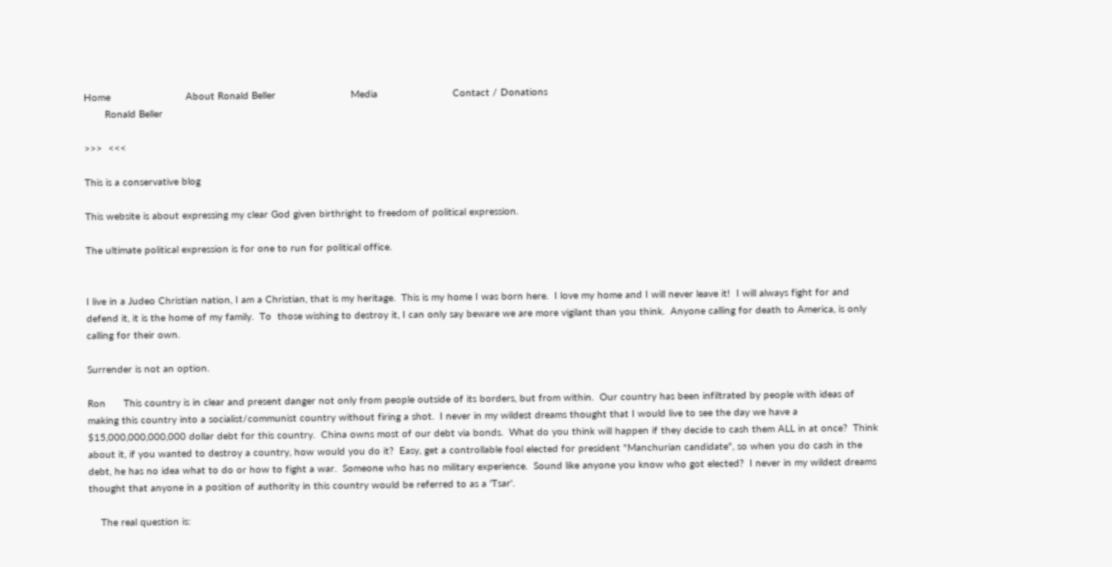Home                         About Ronald Beller                         Media                         Contact / Donations
       Ronald Beller

>>>  <<<

This is a conservative blog

This website is about expressing my clear God given birthright to freedom of political expression.

The ultimate political expression is for one to run for political office.


I live in a Judeo Christian nation, I am a Christian, that is my heritage.  This is my home I was born here.  I love my home and I will never leave it!  I will always fight for and defend it, it is the home of my family.  To  those wishing to destroy it, I can only say beware we are more vigilant than you think.  Anyone calling for death to America, is only calling for their own.

Surrender is not an option.

Ron      This country is in clear and present danger not only from people outside of its borders, but from within.  Our country has been infiltrated by people with ideas of making this country into a socialist/communist country without firing a shot.  I never in my wildest dreams thought that I would live to see the day we have a $15,000,000,000,000 dollar debt for this country.  China owns most of our debt via bonds.  What do you think will happen if they decide to cash them ALL in at once?  Think about it, if you wanted to destroy a country, how would you do it?  Easy, get a controllable fool elected for president "Manchurian candidate", so when you do cash in the debt, he has no idea what to do or how to fight a war.  Someone who has no military experience.  Sound like anyone you know who got elected?  I never in my wildest dreams thought that anyone in a position of authority in this country would be referred to as a 'Tsar'.

    The real question is: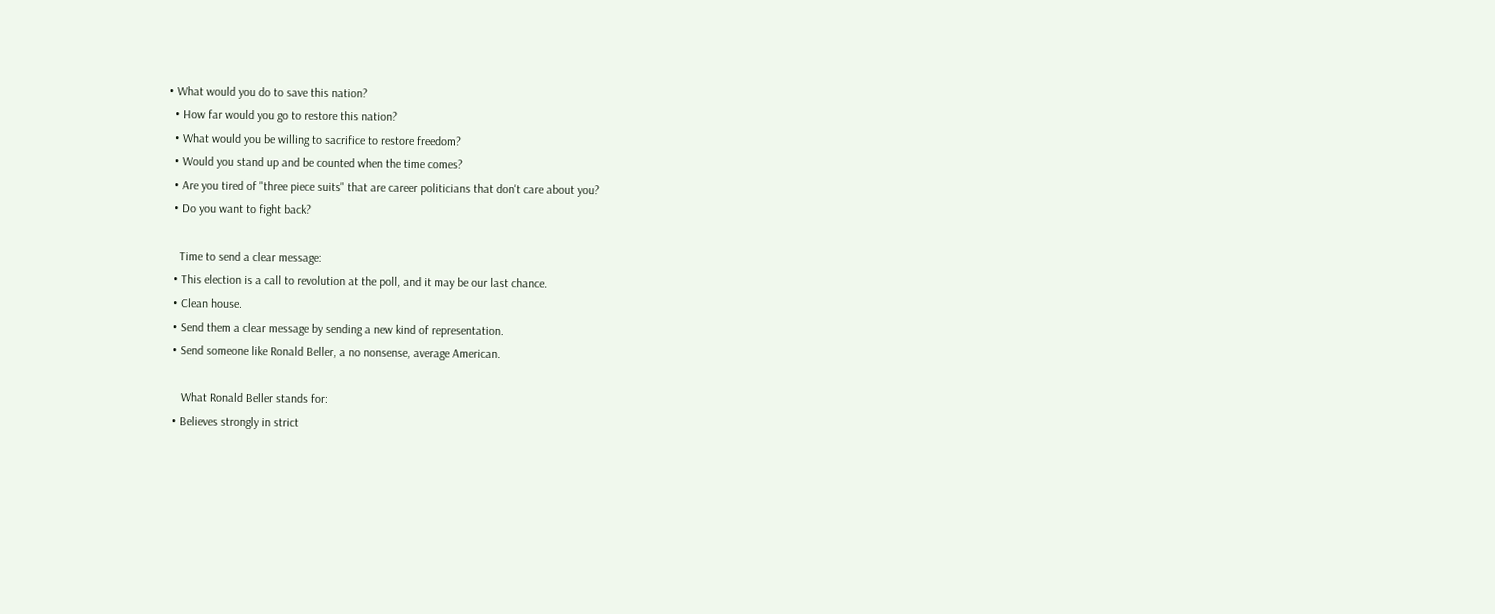• What would you do to save this nation?
  • How far would you go to restore this nation?
  • What would you be willing to sacrifice to restore freedom?
  • Would you stand up and be counted when the time comes?
  • Are you tired of "three piece suits" that are career politicians that don't care about you?
  • Do you want to fight back?

    Time to send a clear message:
  • This election is a call to revolution at the poll, and it may be our last chance.
  • Clean house.
  • Send them a clear message by sending a new kind of representation.
  • Send someone like Ronald Beller, a no nonsense, average American.

     What Ronald Beller stands for:
  • Believes strongly in strict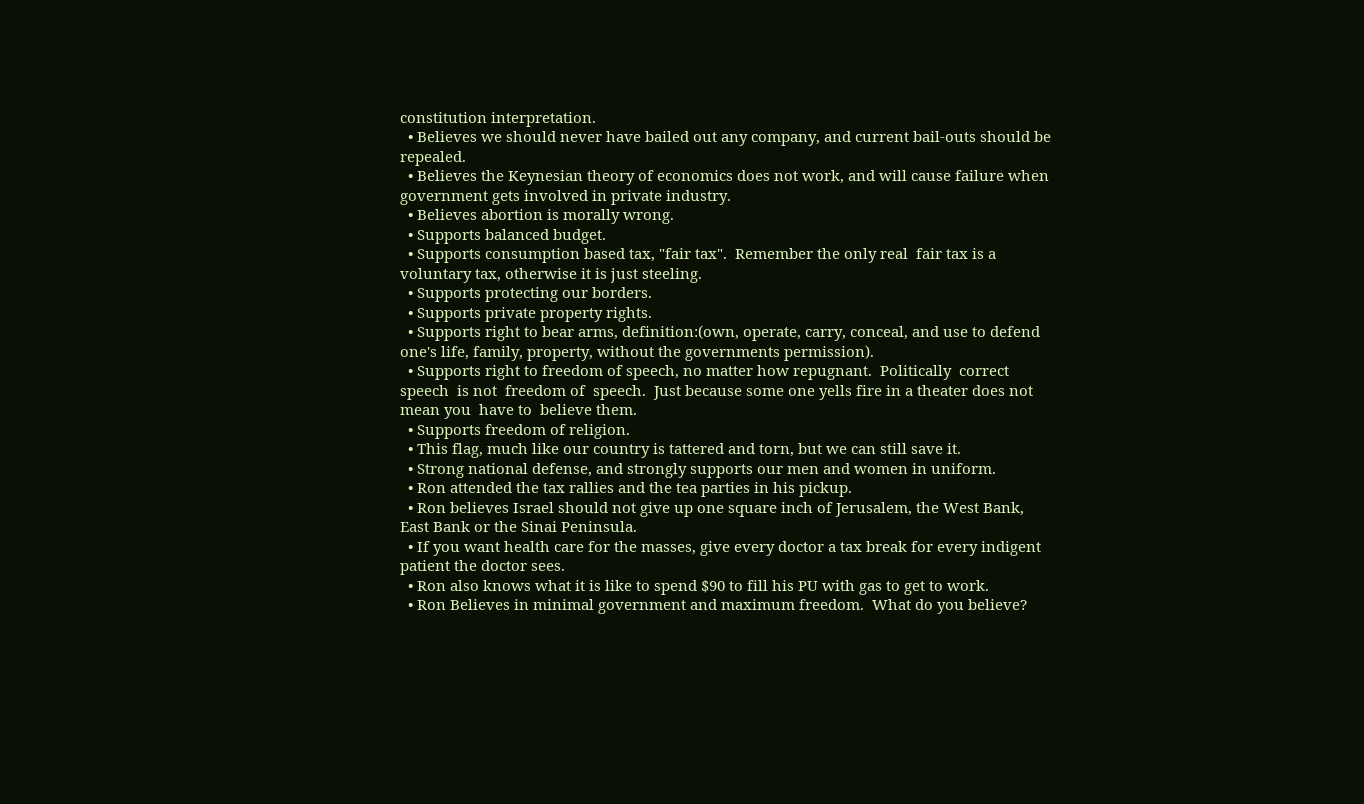constitution interpretation.
  • Believes we should never have bailed out any company, and current bail-outs should be repealed.
  • Believes the Keynesian theory of economics does not work, and will cause failure when government gets involved in private industry.
  • Believes abortion is morally wrong.
  • Supports balanced budget.
  • Supports consumption based tax, "fair tax".  Remember the only real  fair tax is a  voluntary tax, otherwise it is just steeling.
  • Supports protecting our borders.
  • Supports private property rights.
  • Supports right to bear arms, definition:(own, operate, carry, conceal, and use to defend one's life, family, property, without the governments permission).
  • Supports right to freedom of speech, no matter how repugnant.  Politically  correct  speech  is not  freedom of  speech.  Just because some one yells fire in a theater does not mean you  have to  believe them.
  • Supports freedom of religion.
  • This flag, much like our country is tattered and torn, but we can still save it.
  • Strong national defense, and strongly supports our men and women in uniform.
  • Ron attended the tax rallies and the tea parties in his pickup.
  • Ron believes Israel should not give up one square inch of Jerusalem, the West Bank, East Bank or the Sinai Peninsula.
  • If you want health care for the masses, give every doctor a tax break for every indigent patient the doctor sees.
  • Ron also knows what it is like to spend $90 to fill his PU with gas to get to work.
  • Ron Believes in minimal government and maximum freedom.  What do you believe?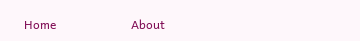Home                         About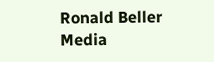Ronald Beller                         Media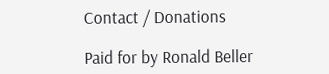Contact / Donations

Paid for by Ronald Beller